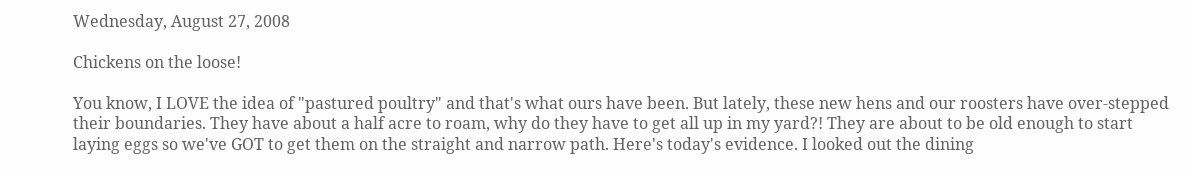Wednesday, August 27, 2008

Chickens on the loose!

You know, I LOVE the idea of "pastured poultry" and that's what ours have been. But lately, these new hens and our roosters have over-stepped their boundaries. They have about a half acre to roam, why do they have to get all up in my yard?! They are about to be old enough to start laying eggs so we've GOT to get them on the straight and narrow path. Here's today's evidence. I looked out the dining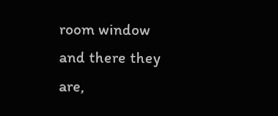room window and there they are,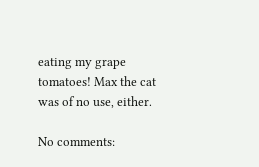eating my grape tomatoes! Max the cat was of no use, either.

No comments: